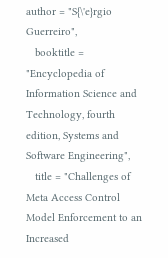author = "S{\'e}rgio Guerreiro",
   booktitle = "Encyclopedia of Information Science and Technology, fourth edition, Systems and Software Engineering",
   title = "Challenges of Meta Access Control Model Enforcement to an Increased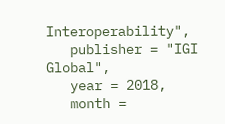Interoperability",
   publisher = "IGI Global",
   year = 2018,
   month =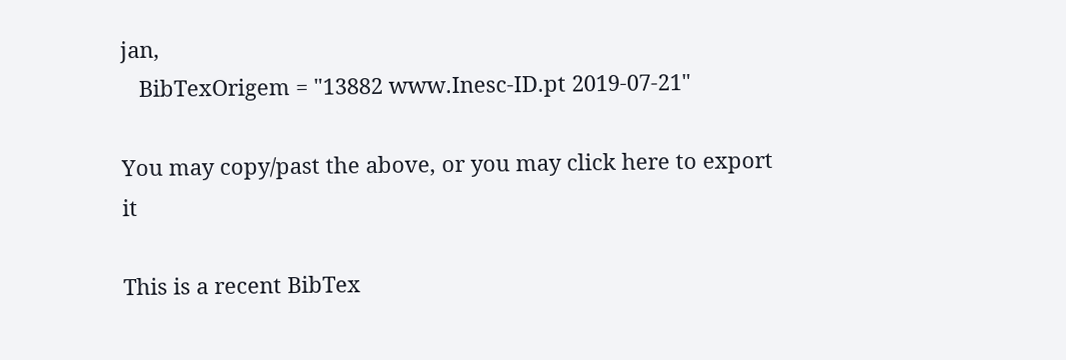jan,
   BibTexOrigem = "13882 www.Inesc-ID.pt 2019-07-21"

You may copy/past the above, or you may click here to export it

This is a recent BibTex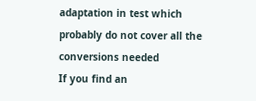adaptation in test which probably do not cover all the conversions needed
If you find an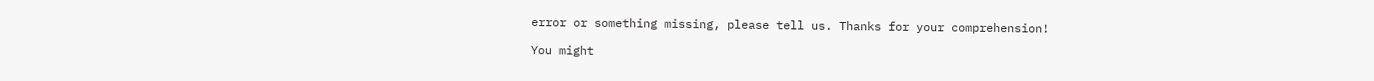error or something missing, please tell us. Thanks for your comprehension!

You might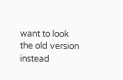want to look the old version instead